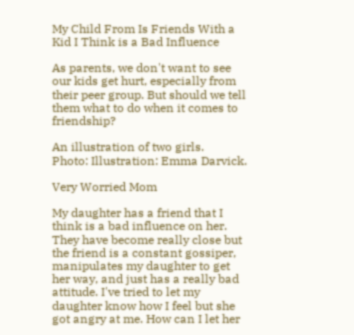My Child From Is Friends With a Kid I Think is a Bad Influence

As parents, we don't want to see our kids get hurt, especially from their peer group. But should we tell them what to do when it comes to friendship?

An illustration of two girls.
Photo: Illustration: Emma Darvick.

Very Worried Mom

My daughter has a friend that I think is a bad influence on her. They have become really close but the friend is a constant gossiper, manipulates my daughter to get her way, and just has a really bad attitude. I've tried to let my daughter know how I feel but she got angry at me. How can I let her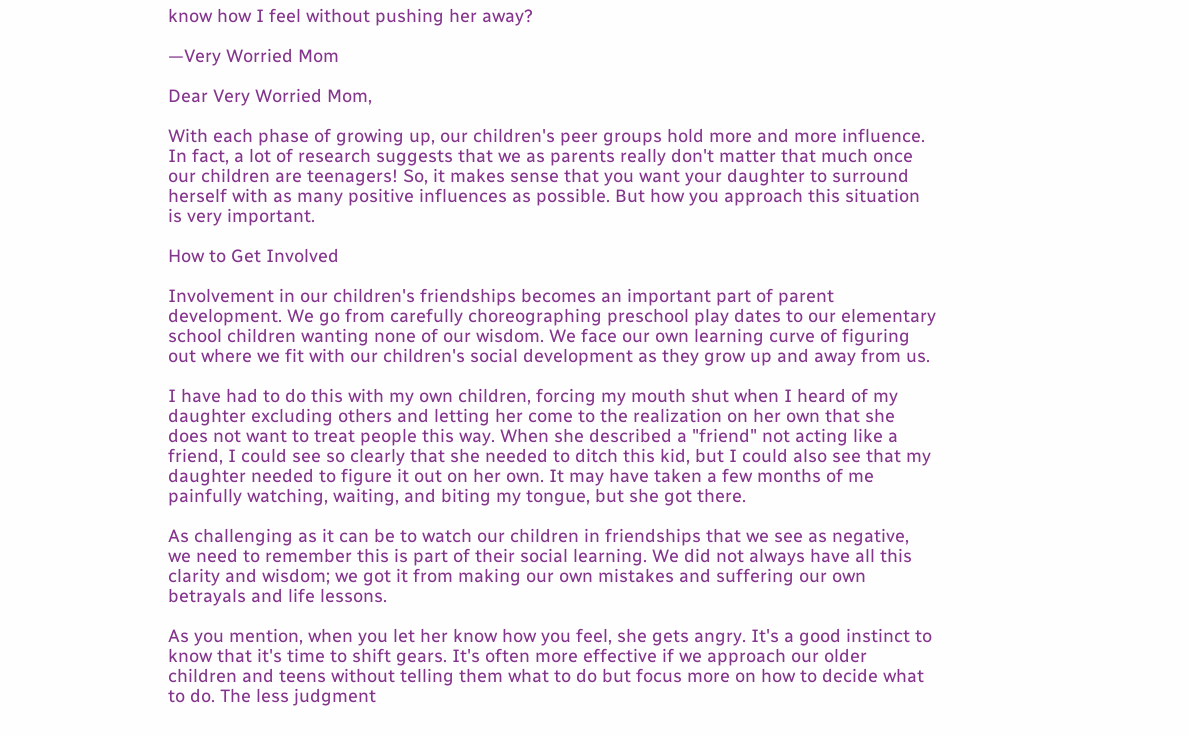know how I feel without pushing her away?

—Very Worried Mom

Dear Very Worried Mom,

With each phase of growing up, our children's peer groups hold more and more influence. In fact, a lot of research suggests that we as parents really don't matter that much once our children are teenagers! So, it makes sense that you want your daughter to surround herself with as many positive influences as possible. But how you approach this situation is very important.

How to Get Involved

Involvement in our children's friendships becomes an important part of parent development. We go from carefully choreographing preschool play dates to our elementary school children wanting none of our wisdom. We face our own learning curve of figuring out where we fit with our children's social development as they grow up and away from us.

I have had to do this with my own children, forcing my mouth shut when I heard of my daughter excluding others and letting her come to the realization on her own that she does not want to treat people this way. When she described a "friend" not acting like a friend, I could see so clearly that she needed to ditch this kid, but I could also see that my daughter needed to figure it out on her own. It may have taken a few months of me painfully watching, waiting, and biting my tongue, but she got there.

As challenging as it can be to watch our children in friendships that we see as negative, we need to remember this is part of their social learning. We did not always have all this clarity and wisdom; we got it from making our own mistakes and suffering our own betrayals and life lessons.

As you mention, when you let her know how you feel, she gets angry. It's a good instinct to know that it's time to shift gears. It's often more effective if we approach our older children and teens without telling them what to do but focus more on how to decide what to do. The less judgment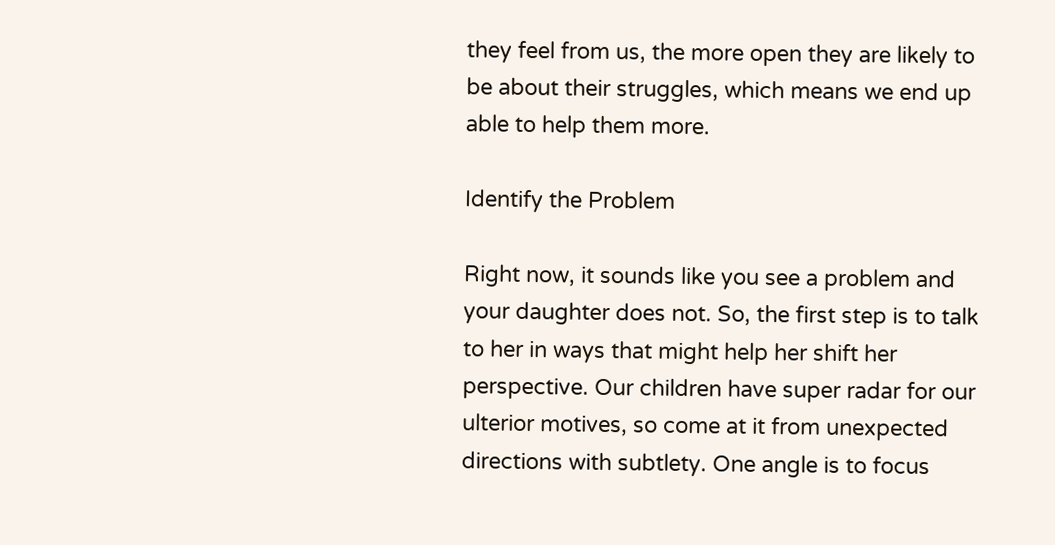they feel from us, the more open they are likely to be about their struggles, which means we end up able to help them more.

Identify the Problem

Right now, it sounds like you see a problem and your daughter does not. So, the first step is to talk to her in ways that might help her shift her perspective. Our children have super radar for our ulterior motives, so come at it from unexpected directions with subtlety. One angle is to focus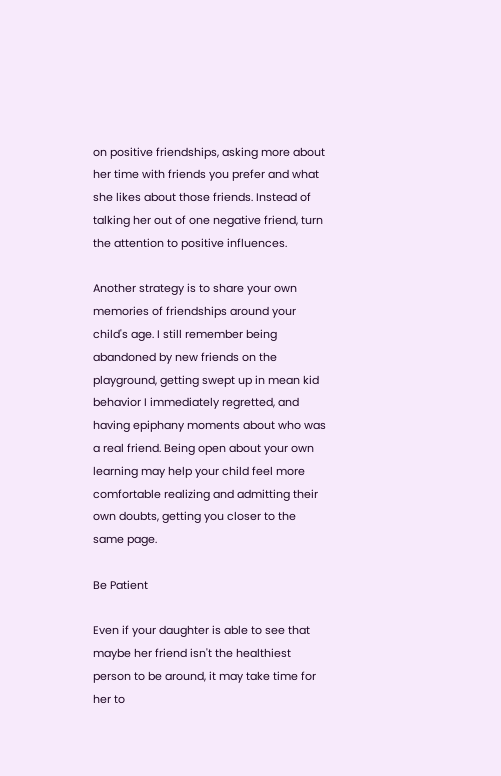on positive friendships, asking more about her time with friends you prefer and what she likes about those friends. Instead of talking her out of one negative friend, turn the attention to positive influences.

Another strategy is to share your own memories of friendships around your child's age. I still remember being abandoned by new friends on the playground, getting swept up in mean kid behavior I immediately regretted, and having epiphany moments about who was a real friend. Being open about your own learning may help your child feel more comfortable realizing and admitting their own doubts, getting you closer to the same page.

Be Patient

Even if your daughter is able to see that maybe her friend isn't the healthiest person to be around, it may take time for her to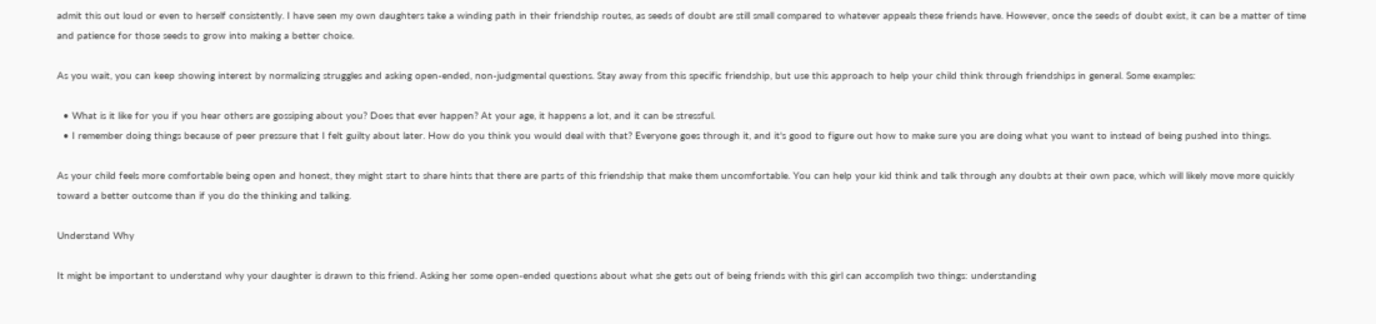admit this out loud or even to herself consistently. I have seen my own daughters take a winding path in their friendship routes, as seeds of doubt are still small compared to whatever appeals these friends have. However, once the seeds of doubt exist, it can be a matter of time and patience for those seeds to grow into making a better choice.

As you wait, you can keep showing interest by normalizing struggles and asking open-ended, non-judgmental questions. Stay away from this specific friendship, but use this approach to help your child think through friendships in general. Some examples:

  • What is it like for you if you hear others are gossiping about you? Does that ever happen? At your age, it happens a lot, and it can be stressful.
  • I remember doing things because of peer pressure that I felt guilty about later. How do you think you would deal with that? Everyone goes through it, and it's good to figure out how to make sure you are doing what you want to instead of being pushed into things.

As your child feels more comfortable being open and honest, they might start to share hints that there are parts of this friendship that make them uncomfortable. You can help your kid think and talk through any doubts at their own pace, which will likely move more quickly toward a better outcome than if you do the thinking and talking.

Understand Why

It might be important to understand why your daughter is drawn to this friend. Asking her some open-ended questions about what she gets out of being friends with this girl can accomplish two things: understanding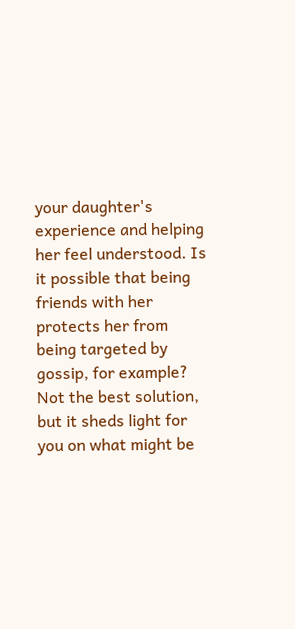your daughter's experience and helping her feel understood. Is it possible that being friends with her protects her from being targeted by gossip, for example? Not the best solution, but it sheds light for you on what might be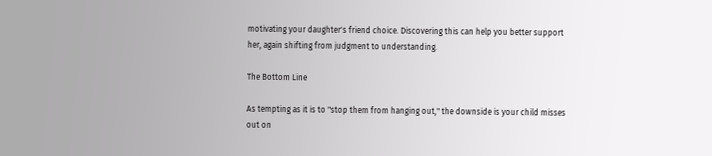motivating your daughter's friend choice. Discovering this can help you better support her, again shifting from judgment to understanding.

The Bottom Line

As tempting as it is to "stop them from hanging out," the downside is your child misses out on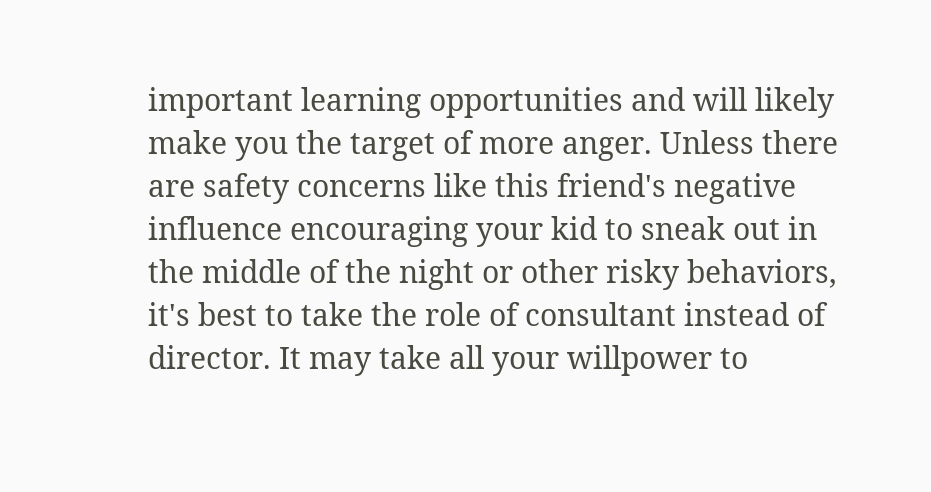important learning opportunities and will likely make you the target of more anger. Unless there are safety concerns like this friend's negative influence encouraging your kid to sneak out in the middle of the night or other risky behaviors, it's best to take the role of consultant instead of director. It may take all your willpower to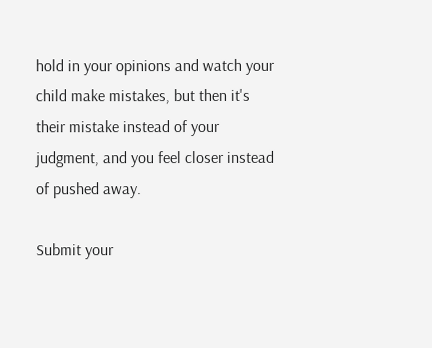hold in your opinions and watch your child make mistakes, but then it's their mistake instead of your judgment, and you feel closer instead of pushed away.

Submit your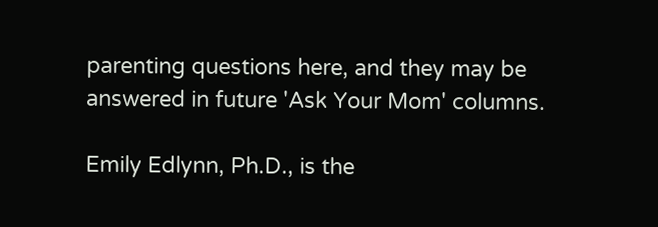parenting questions here, and they may be answered in future 'Ask Your Mom' columns.

Emily Edlynn, Ph.D., is the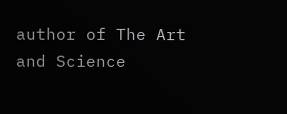author of The Art and Science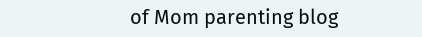of Mom parenting blog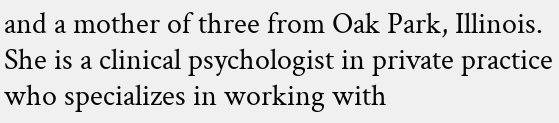and a mother of three from Oak Park, Illinois. She is a clinical psychologist in private practice who specializes in working with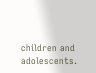children and adolescents.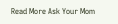Read More Ask Your Mom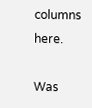columns here.

Was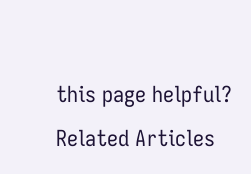this page helpful?
Related Articles